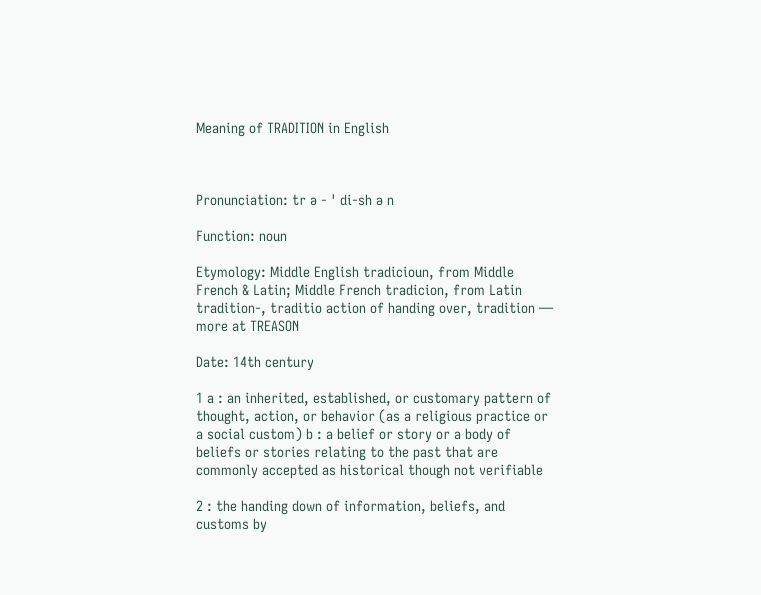Meaning of TRADITION in English



Pronunciation: tr ə - ' di-sh ə n

Function: noun

Etymology: Middle English tradicioun, from Middle French & Latin; Middle French tradicion, from Latin tradition-, traditio action of handing over, tradition ― more at TREASON

Date: 14th century

1 a : an inherited, established, or customary pattern of thought, action, or behavior (as a religious practice or a social custom) b : a belief or story or a body of beliefs or stories relating to the past that are commonly accepted as historical though not verifiable

2 : the handing down of information, beliefs, and customs by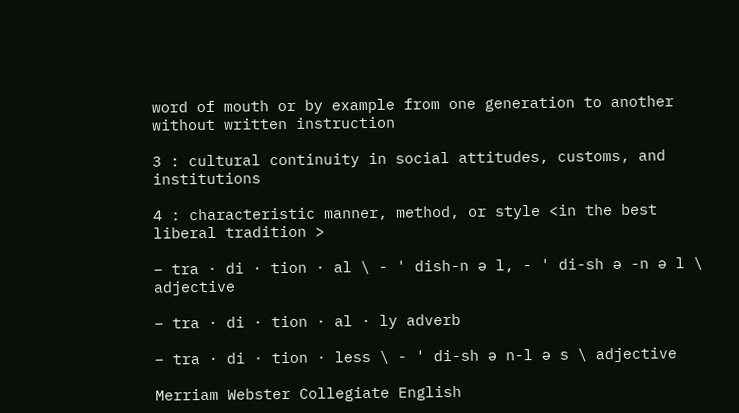word of mouth or by example from one generation to another without written instruction

3 : cultural continuity in social attitudes, customs, and institutions

4 : characteristic manner, method, or style <in the best liberal tradition >

– tra · di · tion · al \ - ' dish-n ə l, - ' di-sh ə -n ə l \ adjective

– tra · di · tion · al · ly adverb

– tra · di · tion · less \ - ' di-sh ə n-l ə s \ adjective

Merriam Webster Collegiate English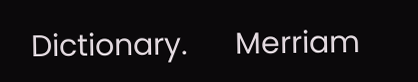Dictionary.      Merriam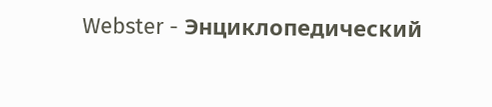Webster - Энциклопедический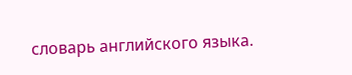словарь английского языка.